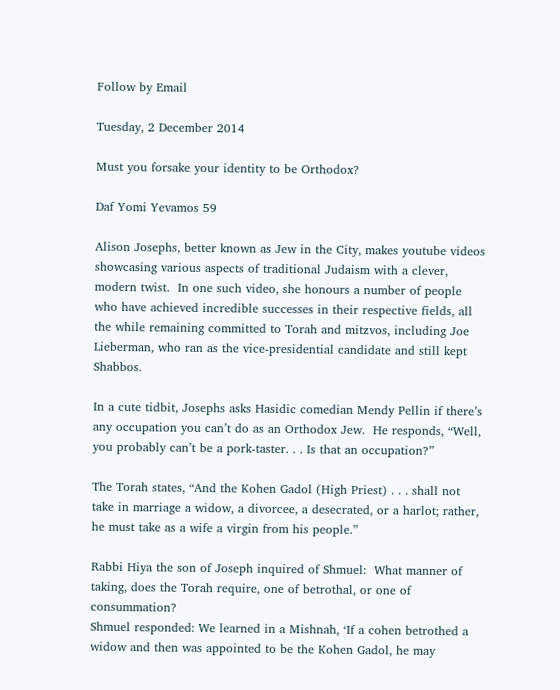Follow by Email

Tuesday, 2 December 2014

Must you forsake your identity to be Orthodox?

Daf Yomi Yevamos 59

Alison Josephs, better known as Jew in the City, makes youtube videos showcasing various aspects of traditional Judaism with a clever, modern twist.  In one such video, she honours a number of people who have achieved incredible successes in their respective fields, all the while remaining committed to Torah and mitzvos, including Joe Lieberman, who ran as the vice-presidential candidate and still kept Shabbos.

In a cute tidbit, Josephs asks Hasidic comedian Mendy Pellin if there’s any occupation you can’t do as an Orthodox Jew.  He responds, “Well, you probably can’t be a pork-taster. . . Is that an occupation?”

The Torah states, “And the Kohen Gadol (High Priest) . . . shall not take in marriage a widow, a divorcee, a desecrated, or a harlot; rather, he must take as a wife a virgin from his people.”

Rabbi Hiya the son of Joseph inquired of Shmuel:  What manner of taking, does the Torah require, one of betrothal, or one of consummation?
Shmuel responded: We learned in a Mishnah, ‘If a cohen betrothed a widow and then was appointed to be the Kohen Gadol, he may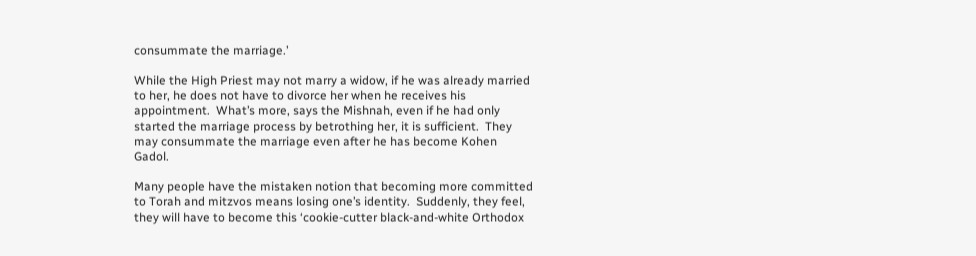consummate the marriage.’

While the High Priest may not marry a widow, if he was already married to her, he does not have to divorce her when he receives his appointment.  What’s more, says the Mishnah, even if he had only started the marriage process by betrothing her, it is sufficient.  They may consummate the marriage even after he has become Kohen Gadol.

Many people have the mistaken notion that becoming more committed to Torah and mitzvos means losing one’s identity.  Suddenly, they feel, they will have to become this ‘cookie-cutter black-and-white Orthodox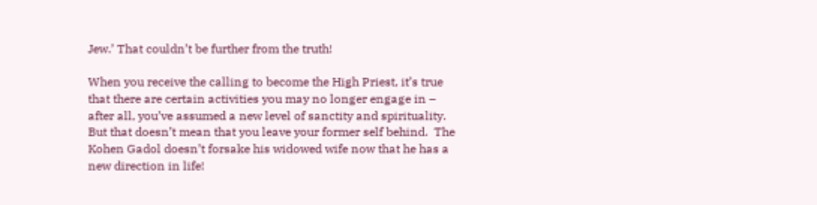Jew.’ That couldn’t be further from the truth!

When you receive the calling to become the High Priest, it’s true that there are certain activities you may no longer engage in – after all, you’ve assumed a new level of sanctity and spirituality.  But that doesn’t mean that you leave your former self behind.  The Kohen Gadol doesn’t forsake his widowed wife now that he has a new direction in life!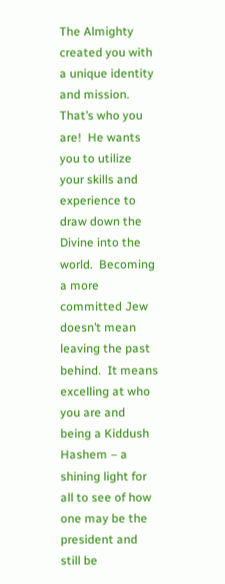The Almighty created you with a unique identity and mission.  That’s who you are!  He wants you to utilize your skills and experience to draw down the Divine into the world.  Becoming a more committed Jew doesn’t mean leaving the past behind.  It means excelling at who you are and being a Kiddush Hashem – a shining light for all to see of how one may be the president and still be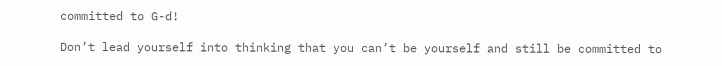committed to G-d!

Don’t lead yourself into thinking that you can’t be yourself and still be committed to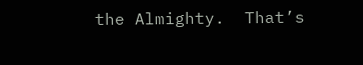the Almighty.  That’s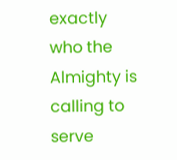exactly who the Almighty is calling to serve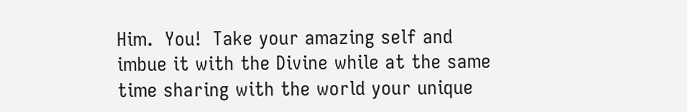Him.  You!  Take your amazing self and imbue it with the Divine while at the same time sharing with the world your unique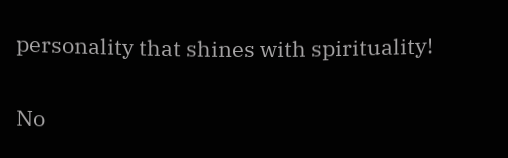personality that shines with spirituality!

No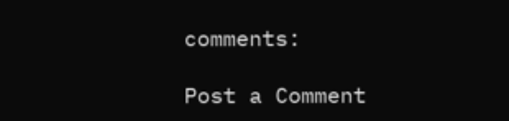comments:

Post a Comment